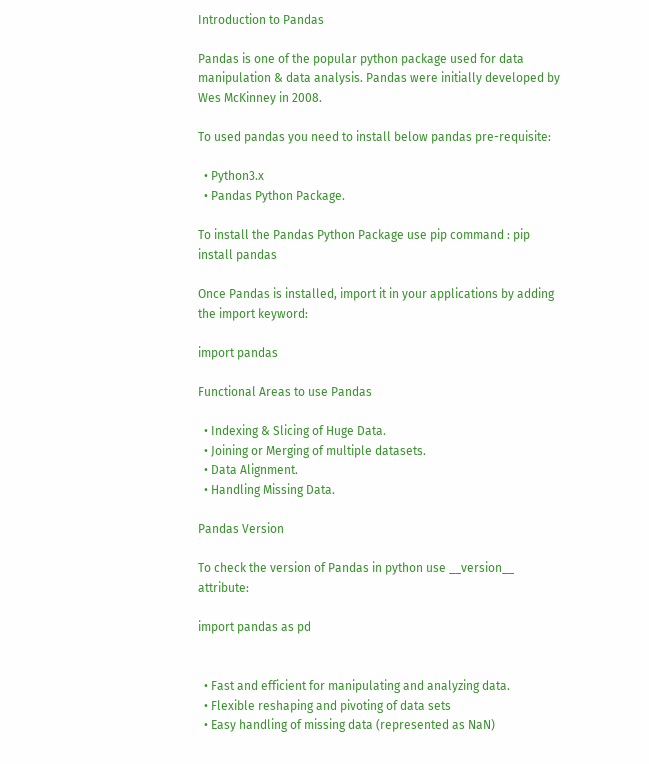Introduction to Pandas

Pandas is one of the popular python package used for data manipulation & data analysis. Pandas were initially developed by Wes McKinney in 2008.

To used pandas you need to install below pandas pre-requisite:

  • Python3.x
  • Pandas Python Package.

To install the Pandas Python Package use pip command : pip install pandas

Once Pandas is installed, import it in your applications by adding the import keyword:

import pandas

Functional Areas to use Pandas

  • Indexing & Slicing of Huge Data.
  • Joining or Merging of multiple datasets.
  • Data Alignment.
  • Handling Missing Data.

Pandas Version

To check the version of Pandas in python use __version__ attribute:

import pandas as pd


  • Fast and efficient for manipulating and analyzing data.
  • Flexible reshaping and pivoting of data sets
  • Easy handling of missing data (represented as NaN)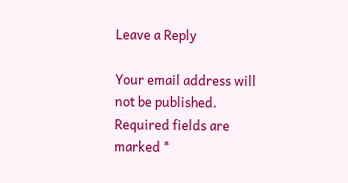Leave a Reply

Your email address will not be published. Required fields are marked *